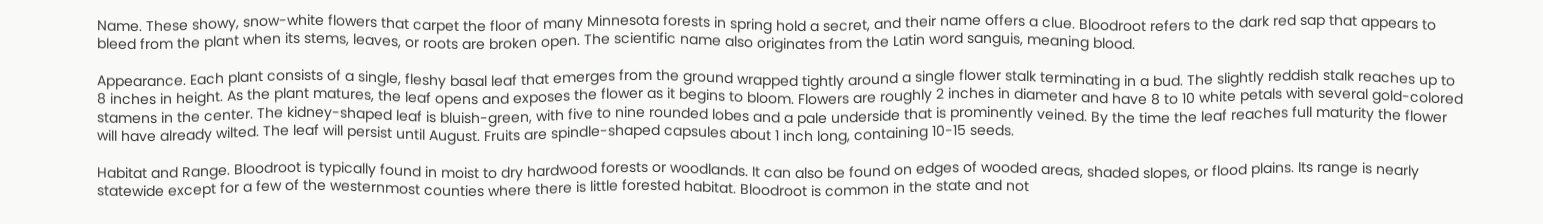Name. These showy, snow-white flowers that carpet the floor of many Minnesota forests in spring hold a secret, and their name offers a clue. Bloodroot refers to the dark red sap that appears to bleed from the plant when its stems, leaves, or roots are broken open. The scientific name also originates from the Latin word sanguis, meaning blood.

Appearance. Each plant consists of a single, fleshy basal leaf that emerges from the ground wrapped tightly around a single flower stalk terminating in a bud. The slightly reddish stalk reaches up to 8 inches in height. As the plant matures, the leaf opens and exposes the flower as it begins to bloom. Flowers are roughly 2 inches in diameter and have 8 to 10 white petals with several gold-colored stamens in the center. The kidney-shaped leaf is bluish-green, with five to nine rounded lobes and a pale underside that is prominently veined. By the time the leaf reaches full maturity the flower will have already wilted. The leaf will persist until August. Fruits are spindle-shaped capsules about 1 inch long, containing 10-15 seeds.

Habitat and Range. Bloodroot is typically found in moist to dry hardwood forests or woodlands. It can also be found on edges of wooded areas, shaded slopes, or flood plains. Its range is nearly statewide except for a few of the westernmost counties where there is little forested habitat. Bloodroot is common in the state and not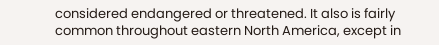considered endangered or threatened. It also is fairly common throughout eastern North America, except in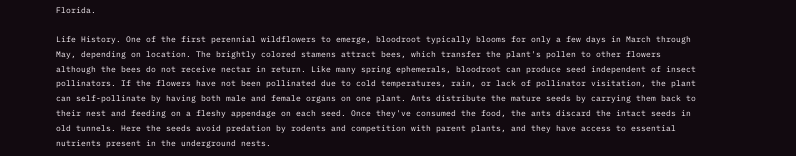Florida.

Life History. One of the first perennial wildflowers to emerge, bloodroot typically blooms for only a few days in March through May, depending on location. The brightly colored stamens attract bees, which transfer the plant's pollen to other flowers although the bees do not receive nectar in return. Like many spring ephemerals, bloodroot can produce seed independent of insect pollinators. If the flowers have not been pollinated due to cold temperatures, rain, or lack of pollinator visitation, the plant can self-pollinate by having both male and female organs on one plant. Ants distribute the mature seeds by carrying them back to their nest and feeding on a fleshy appendage on each seed. Once they've consumed the food, the ants discard the intact seeds in old tunnels. Here the seeds avoid predation by rodents and competition with parent plants, and they have access to essential nutrients present in the underground nests.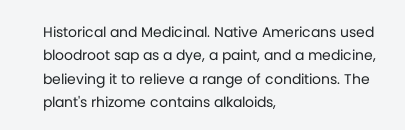Historical and Medicinal. Native Americans used bloodroot sap as a dye, a paint, and a medicine, believing it to relieve a range of conditions. The plant's rhizome contains alkaloids,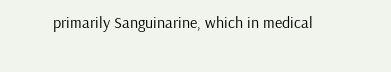primarily Sanguinarine, which in medical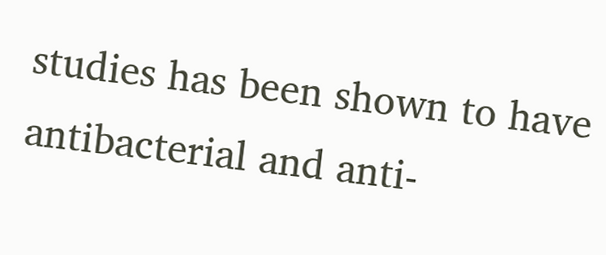studies has been shown to have antibacterial and anti-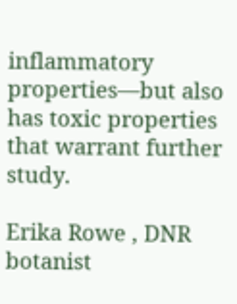inflammatory properties—but also has toxic properties that warrant further study.

Erika Rowe , DNR botanist